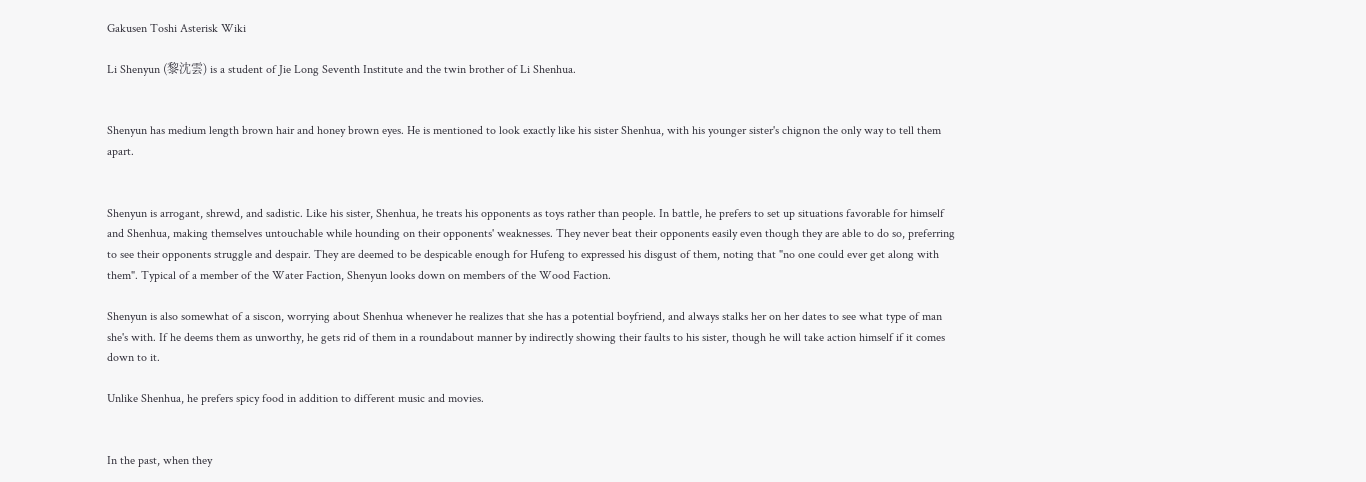Gakusen Toshi Asterisk Wiki

Li Shenyun (黎沈雲) is a student of Jie Long Seventh Institute and the twin brother of Li Shenhua.


Shenyun has medium length brown hair and honey brown eyes. He is mentioned to look exactly like his sister Shenhua, with his younger sister's chignon the only way to tell them apart.


Shenyun is arrogant, shrewd, and sadistic. Like his sister, Shenhua, he treats his opponents as toys rather than people. In battle, he prefers to set up situations favorable for himself and Shenhua, making themselves untouchable while hounding on their opponents' weaknesses. They never beat their opponents easily even though they are able to do so, preferring to see their opponents struggle and despair. They are deemed to be despicable enough for Hufeng to expressed his disgust of them, noting that "no one could ever get along with them". Typical of a member of the Water Faction, Shenyun looks down on members of the Wood Faction.

Shenyun is also somewhat of a siscon, worrying about Shenhua whenever he realizes that she has a potential boyfriend, and always stalks her on her dates to see what type of man she's with. If he deems them as unworthy, he gets rid of them in a roundabout manner by indirectly showing their faults to his sister, though he will take action himself if it comes down to it.

Unlike Shenhua, he prefers spicy food in addition to different music and movies.


In the past, when they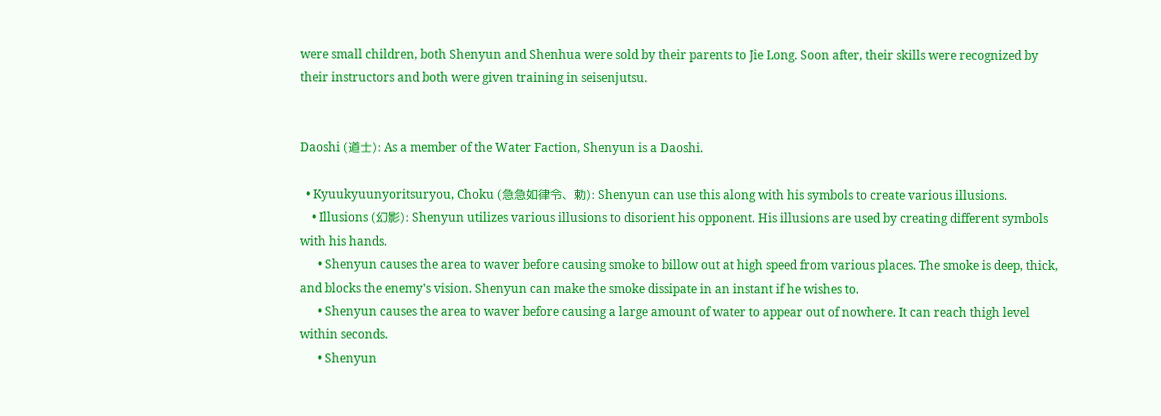were small children, both Shenyun and Shenhua were sold by their parents to Jie Long. Soon after, their skills were recognized by their instructors and both were given training in seisenjutsu.


Daoshi (道士): As a member of the Water Faction, Shenyun is a Daoshi.

  • Kyuukyuunyoritsuryou, Choku (急急如律令、勅): Shenyun can use this along with his symbols to create various illusions.
    • Illusions (幻影): Shenyun utilizes various illusions to disorient his opponent. His illusions are used by creating different symbols with his hands.
      • Shenyun causes the area to waver before causing smoke to billow out at high speed from various places. The smoke is deep, thick, and blocks the enemy's vision. Shenyun can make the smoke dissipate in an instant if he wishes to.
      • Shenyun causes the area to waver before causing a large amount of water to appear out of nowhere. It can reach thigh level within seconds.
      • Shenyun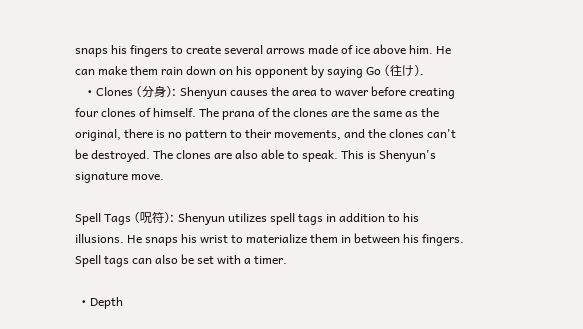snaps his fingers to create several arrows made of ice above him. He can make them rain down on his opponent by saying Go (往け).
    • Clones (分身): Shenyun causes the area to waver before creating four clones of himself. The prana of the clones are the same as the original, there is no pattern to their movements, and the clones can't be destroyed. The clones are also able to speak. This is Shenyun's signature move.

Spell Tags (呪符): Shenyun utilizes spell tags in addition to his illusions. He snaps his wrist to materialize them in between his fingers. Spell tags can also be set with a timer.

  • Depth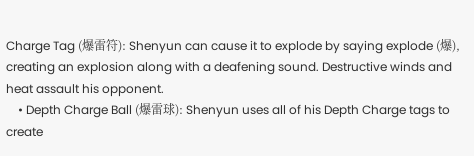Charge Tag (爆雷符): Shenyun can cause it to explode by saying explode (爆), creating an explosion along with a deafening sound. Destructive winds and heat assault his opponent.
    • Depth Charge Ball (爆雷球): Shenyun uses all of his Depth Charge tags to create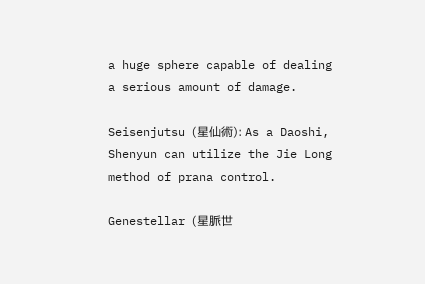a huge sphere capable of dealing a serious amount of damage.

Seisenjutsu (星仙術): As a Daoshi, Shenyun can utilize the Jie Long method of prana control.

Genestellar (星脈世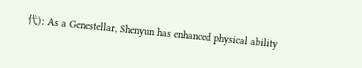代): As a Genestellar, Shenyun has enhanced physical ability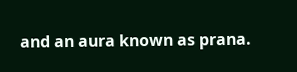and an aura known as prana.